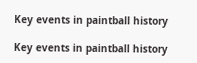Key events in paintball history

Key events in paintball history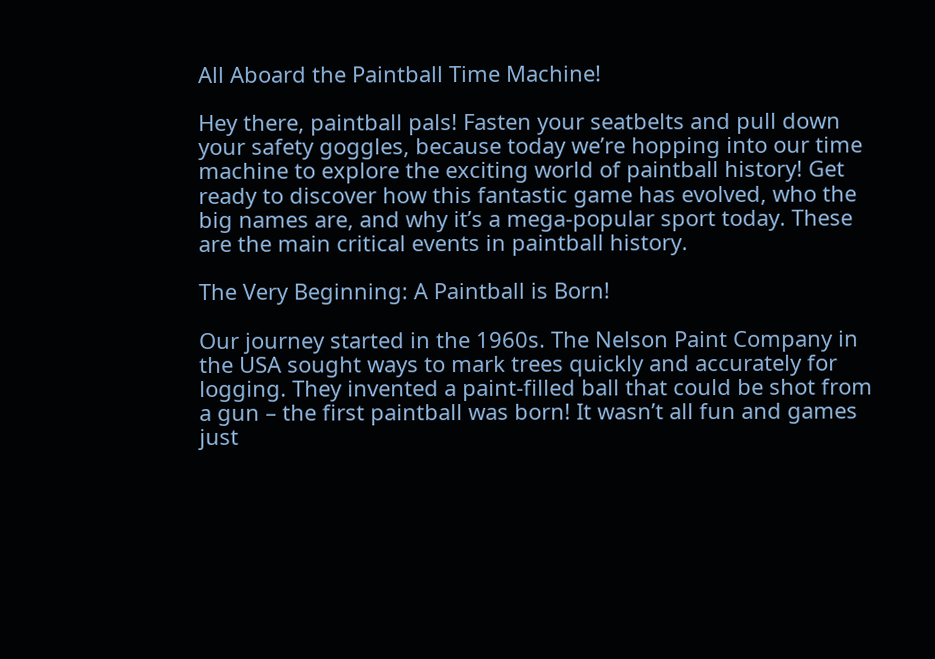All Aboard the Paintball Time Machine!

Hey there, paintball pals! Fasten your seatbelts and pull down your safety goggles, because today we’re hopping into our time machine to explore the exciting world of paintball history! Get ready to discover how this fantastic game has evolved, who the big names are, and why it’s a mega-popular sport today. These are the main critical events in paintball history.

The Very Beginning: A Paintball is Born!

Our journey started in the 1960s. The Nelson Paint Company in the USA sought ways to mark trees quickly and accurately for logging. They invented a paint-filled ball that could be shot from a gun – the first paintball was born! It wasn’t all fun and games just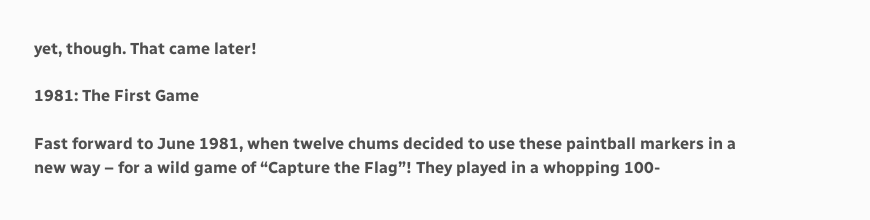yet, though. That came later!

1981: The First Game

Fast forward to June 1981, when twelve chums decided to use these paintball markers in a new way – for a wild game of “Capture the Flag”! They played in a whopping 100-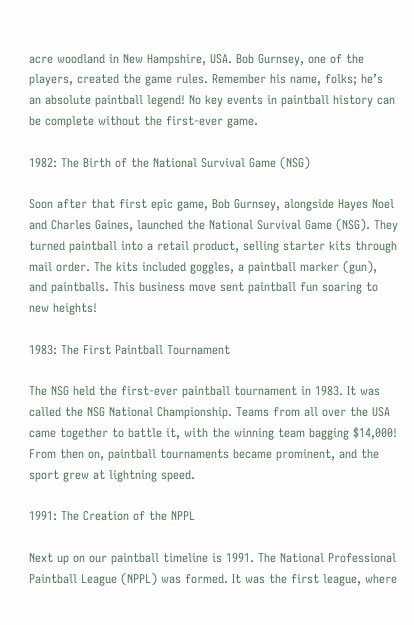acre woodland in New Hampshire, USA. Bob Gurnsey, one of the players, created the game rules. Remember his name, folks; he’s an absolute paintball legend! No key events in paintball history can be complete without the first-ever game.

1982: The Birth of the National Survival Game (NSG)

Soon after that first epic game, Bob Gurnsey, alongside Hayes Noel and Charles Gaines, launched the National Survival Game (NSG). They turned paintball into a retail product, selling starter kits through mail order. The kits included goggles, a paintball marker (gun), and paintballs. This business move sent paintball fun soaring to new heights!

1983: The First Paintball Tournament

The NSG held the first-ever paintball tournament in 1983. It was called the NSG National Championship. Teams from all over the USA came together to battle it, with the winning team bagging $14,000! From then on, paintball tournaments became prominent, and the sport grew at lightning speed.

1991: The Creation of the NPPL

Next up on our paintball timeline is 1991. The National Professional Paintball League (NPPL) was formed. It was the first league, where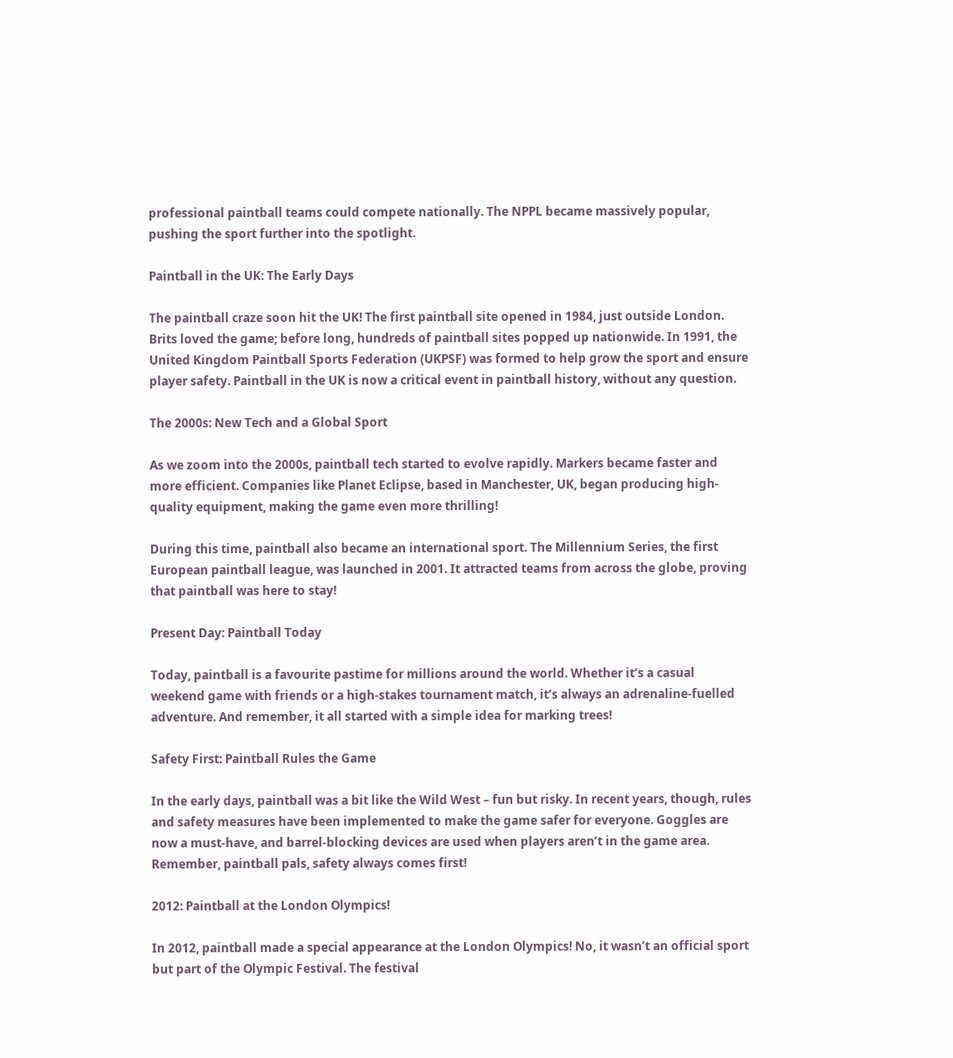professional paintball teams could compete nationally. The NPPL became massively popular, pushing the sport further into the spotlight.

Paintball in the UK: The Early Days

The paintball craze soon hit the UK! The first paintball site opened in 1984, just outside London. Brits loved the game; before long, hundreds of paintball sites popped up nationwide. In 1991, the United Kingdom Paintball Sports Federation (UKPSF) was formed to help grow the sport and ensure player safety. Paintball in the UK is now a critical event in paintball history, without any question.

The 2000s: New Tech and a Global Sport

As we zoom into the 2000s, paintball tech started to evolve rapidly. Markers became faster and more efficient. Companies like Planet Eclipse, based in Manchester, UK, began producing high-quality equipment, making the game even more thrilling!

During this time, paintball also became an international sport. The Millennium Series, the first European paintball league, was launched in 2001. It attracted teams from across the globe, proving that paintball was here to stay!

Present Day: Paintball Today

Today, paintball is a favourite pastime for millions around the world. Whether it’s a casual weekend game with friends or a high-stakes tournament match, it’s always an adrenaline-fuelled adventure. And remember, it all started with a simple idea for marking trees!

Safety First: Paintball Rules the Game

In the early days, paintball was a bit like the Wild West – fun but risky. In recent years, though, rules and safety measures have been implemented to make the game safer for everyone. Goggles are now a must-have, and barrel-blocking devices are used when players aren’t in the game area. Remember, paintball pals, safety always comes first!

2012: Paintball at the London Olympics!

In 2012, paintball made a special appearance at the London Olympics! No, it wasn’t an official sport but part of the Olympic Festival. The festival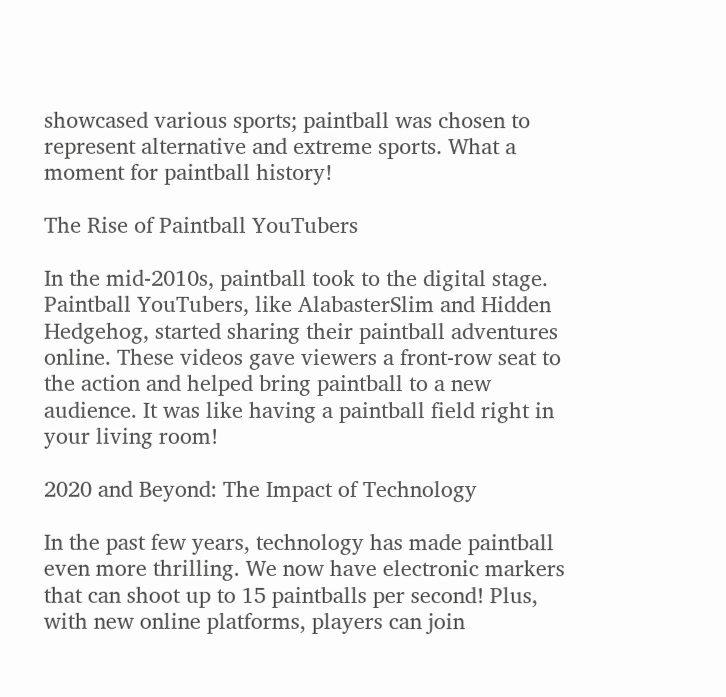showcased various sports; paintball was chosen to represent alternative and extreme sports. What a moment for paintball history!

The Rise of Paintball YouTubers

In the mid-2010s, paintball took to the digital stage. Paintball YouTubers, like AlabasterSlim and Hidden Hedgehog, started sharing their paintball adventures online. These videos gave viewers a front-row seat to the action and helped bring paintball to a new audience. It was like having a paintball field right in your living room!

2020 and Beyond: The Impact of Technology

In the past few years, technology has made paintball even more thrilling. We now have electronic markers that can shoot up to 15 paintballs per second! Plus, with new online platforms, players can join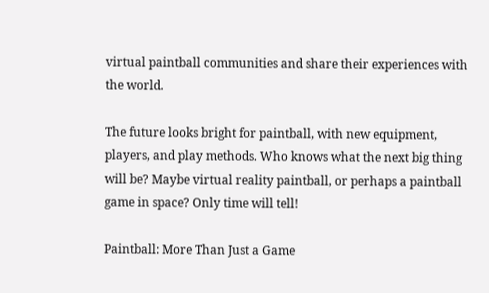virtual paintball communities and share their experiences with the world.

The future looks bright for paintball, with new equipment, players, and play methods. Who knows what the next big thing will be? Maybe virtual reality paintball, or perhaps a paintball game in space? Only time will tell!

Paintball: More Than Just a Game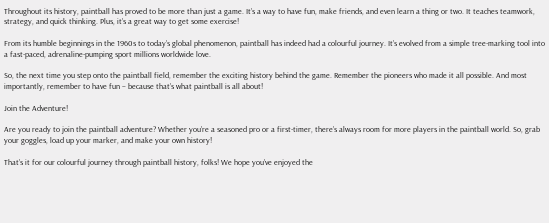Throughout its history, paintball has proved to be more than just a game. It’s a way to have fun, make friends, and even learn a thing or two. It teaches teamwork, strategy, and quick thinking. Plus, it’s a great way to get some exercise!

From its humble beginnings in the 1960s to today’s global phenomenon, paintball has indeed had a colourful journey. It’s evolved from a simple tree-marking tool into a fast-paced, adrenaline-pumping sport millions worldwide love.

So, the next time you step onto the paintball field, remember the exciting history behind the game. Remember the pioneers who made it all possible. And most importantly, remember to have fun – because that’s what paintball is all about!

Join the Adventure!

Are you ready to join the paintball adventure? Whether you’re a seasoned pro or a first-timer, there’s always room for more players in the paintball world. So, grab your goggles, load up your marker, and make your own history!

That’s it for our colourful journey through paintball history, folks! We hope you’ve enjoyed the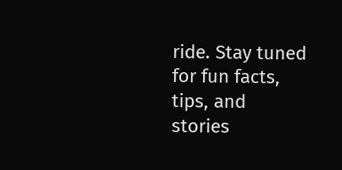ride. Stay tuned for fun facts, tips, and stories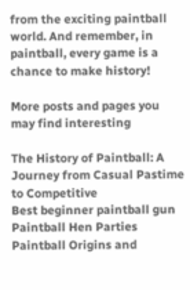from the exciting paintball world. And remember, in paintball, every game is a chance to make history!

More posts and pages you may find interesting

The History of Paintball: A Journey from Casual Pastime to Competitive
Best beginner paintball gun
Paintball Hen Parties
Paintball Origins and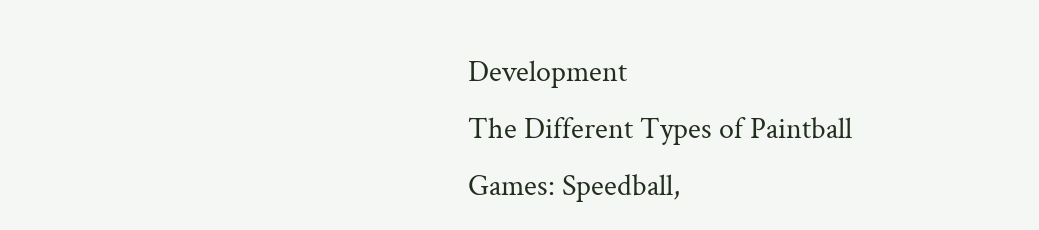Development
The Different Types of Paintball Games: Speedball,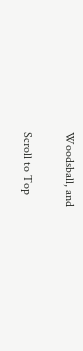Woodsball, and

Scroll to Top